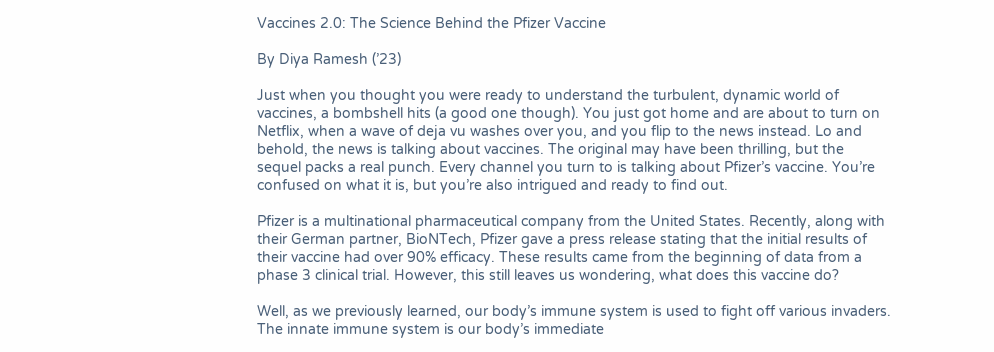Vaccines 2.0: The Science Behind the Pfizer Vaccine

By Diya Ramesh (’23)

Just when you thought you were ready to understand the turbulent, dynamic world of vaccines, a bombshell hits (a good one though). You just got home and are about to turn on Netflix, when a wave of deja vu washes over you, and you flip to the news instead. Lo and behold, the news is talking about vaccines. The original may have been thrilling, but the sequel packs a real punch. Every channel you turn to is talking about Pfizer’s vaccine. You’re confused on what it is, but you’re also intrigued and ready to find out.

Pfizer is a multinational pharmaceutical company from the United States. Recently, along with their German partner, BioNTech, Pfizer gave a press release stating that the initial results of their vaccine had over 90% efficacy. These results came from the beginning of data from a phase 3 clinical trial. However, this still leaves us wondering, what does this vaccine do?

Well, as we previously learned, our body’s immune system is used to fight off various invaders. The innate immune system is our body’s immediate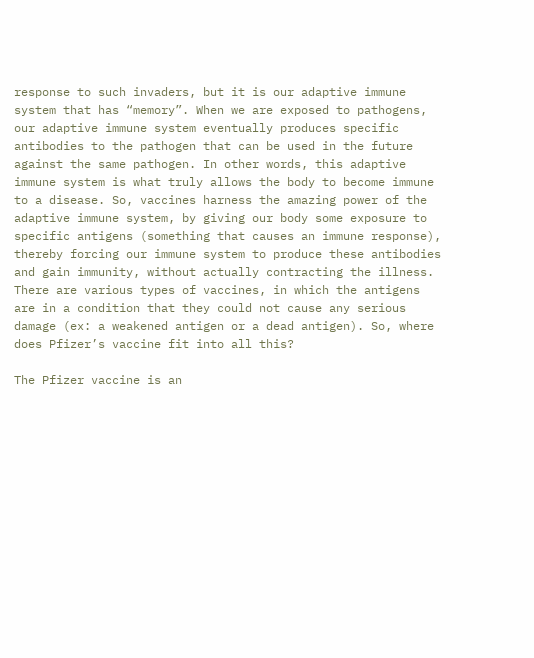response to such invaders, but it is our adaptive immune system that has “memory”. When we are exposed to pathogens, our adaptive immune system eventually produces specific antibodies to the pathogen that can be used in the future against the same pathogen. In other words, this adaptive immune system is what truly allows the body to become immune to a disease. So, vaccines harness the amazing power of the adaptive immune system, by giving our body some exposure to specific antigens (something that causes an immune response), thereby forcing our immune system to produce these antibodies and gain immunity, without actually contracting the illness. There are various types of vaccines, in which the antigens are in a condition that they could not cause any serious damage (ex: a weakened antigen or a dead antigen). So, where does Pfizer’s vaccine fit into all this?

The Pfizer vaccine is an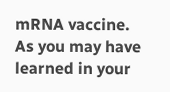mRNA vaccine. As you may have learned in your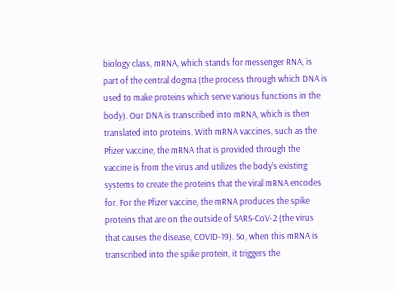biology class, mRNA, which stands for messenger RNA, is part of the central dogma (the process through which DNA is used to make proteins which serve various functions in the body). Our DNA is transcribed into mRNA, which is then translated into proteins. With mRNA vaccines, such as the Pfizer vaccine, the mRNA that is provided through the vaccine is from the virus and utilizes the body’s existing systems to create the proteins that the viral mRNA encodes for. For the Pfizer vaccine, the mRNA produces the spike proteins that are on the outside of SARS-CoV-2 (the virus that causes the disease, COVID-19). So, when this mRNA is transcribed into the spike protein, it triggers the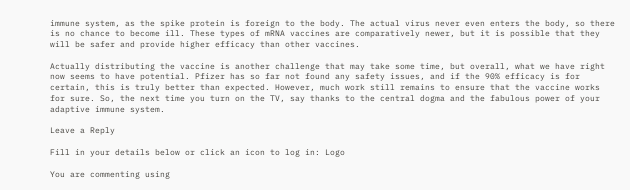immune system, as the spike protein is foreign to the body. The actual virus never even enters the body, so there is no chance to become ill. These types of mRNA vaccines are comparatively newer, but it is possible that they will be safer and provide higher efficacy than other vaccines.

Actually distributing the vaccine is another challenge that may take some time, but overall, what we have right now seems to have potential. Pfizer has so far not found any safety issues, and if the 90% efficacy is for certain, this is truly better than expected. However, much work still remains to ensure that the vaccine works for sure. So, the next time you turn on the TV, say thanks to the central dogma and the fabulous power of your adaptive immune system.

Leave a Reply

Fill in your details below or click an icon to log in: Logo

You are commenting using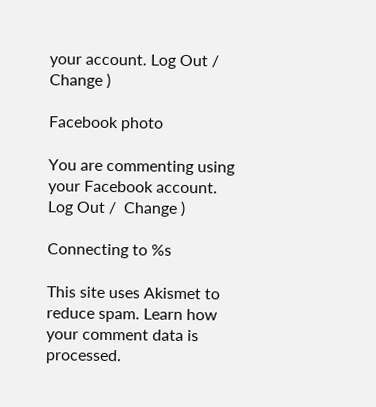your account. Log Out /  Change )

Facebook photo

You are commenting using your Facebook account. Log Out /  Change )

Connecting to %s

This site uses Akismet to reduce spam. Learn how your comment data is processed.